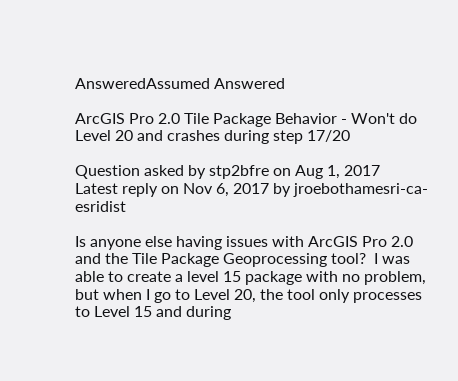AnsweredAssumed Answered

ArcGIS Pro 2.0 Tile Package Behavior - Won't do Level 20 and crashes during step 17/20

Question asked by stp2bfre on Aug 1, 2017
Latest reply on Nov 6, 2017 by jroebothamesri-ca-esridist

Is anyone else having issues with ArcGIS Pro 2.0 and the Tile Package Geoprocessing tool?  I was able to create a level 15 package with no problem, but when I go to Level 20, the tool only processes to Level 15 and during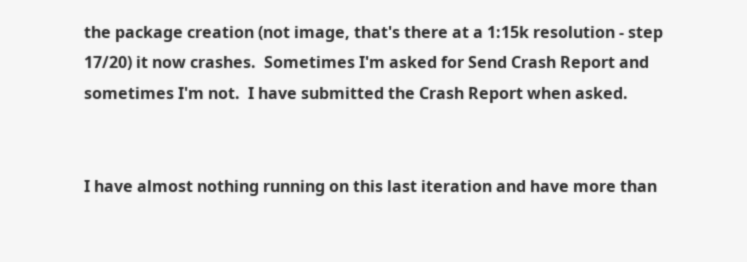the package creation (not image, that's there at a 1:15k resolution - step 17/20) it now crashes.  Sometimes I'm asked for Send Crash Report and sometimes I'm not.  I have submitted the Crash Report when asked.


I have almost nothing running on this last iteration and have more than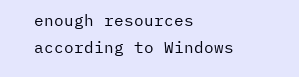enough resources according to Windows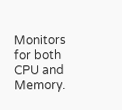Monitors for both CPU and Memory.